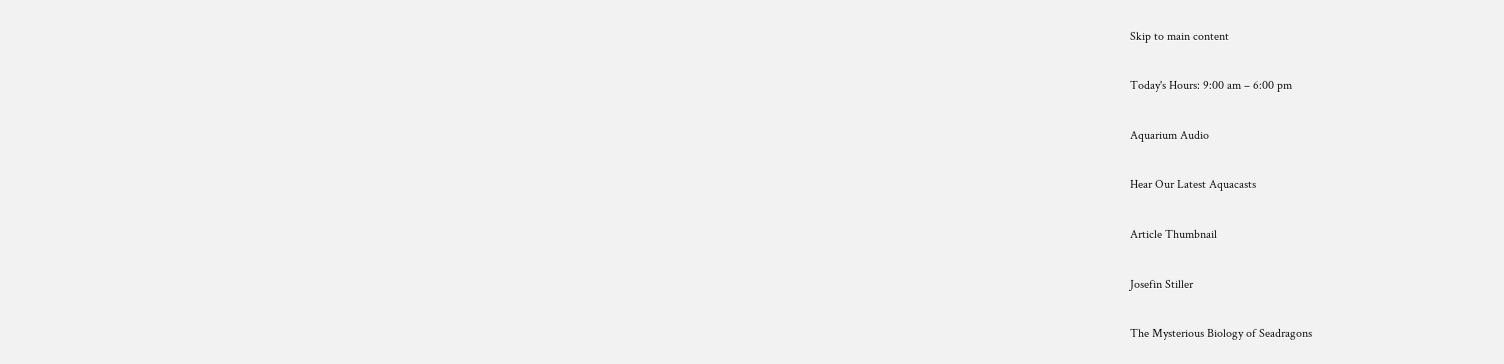Skip to main content

Today's Hours: 9:00 am – 6:00 pm

Aquarium Audio

Hear Our Latest Aquacasts

Article Thumbnail

Josefin Stiller

The Mysterious Biology of Seadragons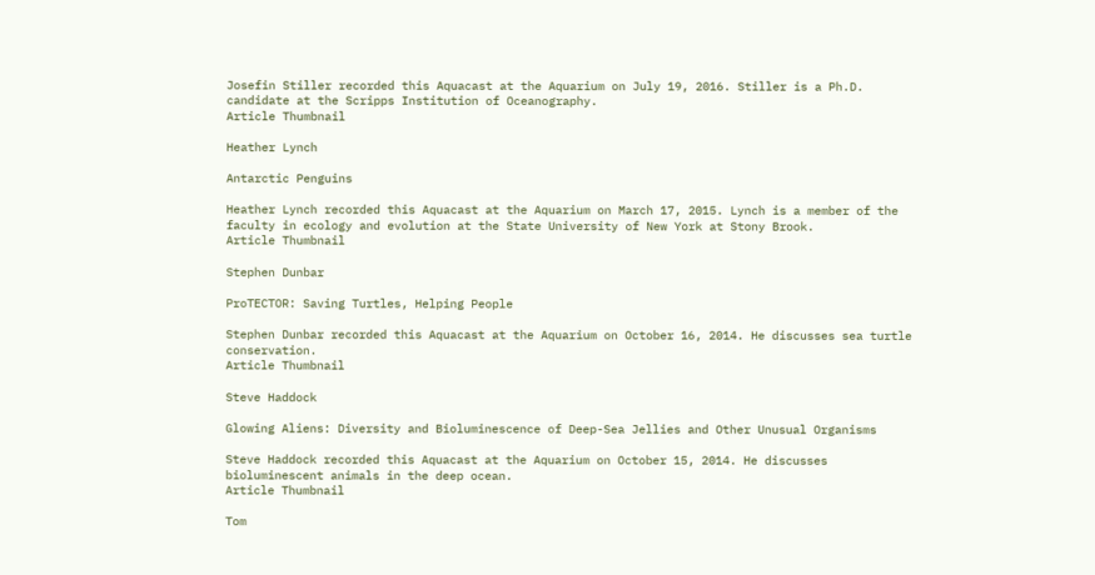Josefin Stiller recorded this Aquacast at the Aquarium on July 19, 2016. Stiller is a Ph.D. candidate at the Scripps Institution of Oceanography.
Article Thumbnail

Heather Lynch

Antarctic Penguins

Heather Lynch recorded this Aquacast at the Aquarium on March 17, 2015. Lynch is a member of the faculty in ecology and evolution at the State University of New York at Stony Brook.
Article Thumbnail

Stephen Dunbar

ProTECTOR: Saving Turtles, Helping People

Stephen Dunbar recorded this Aquacast at the Aquarium on October 16, 2014. He discusses sea turtle conservation.
Article Thumbnail

Steve Haddock

Glowing Aliens: Diversity and Bioluminescence of Deep-Sea Jellies and Other Unusual Organisms

Steve Haddock recorded this Aquacast at the Aquarium on October 15, 2014. He discusses bioluminescent animals in the deep ocean.
Article Thumbnail

Tom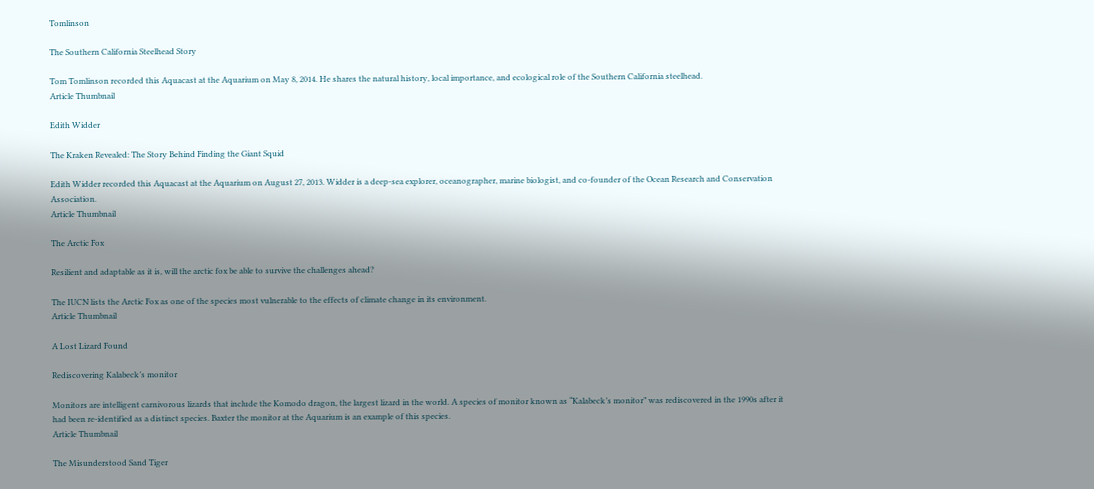Tomlinson

The Southern California Steelhead Story

Tom Tomlinson recorded this Aquacast at the Aquarium on May 8, 2014. He shares the natural history, local importance, and ecological role of the Southern California steelhead.
Article Thumbnail

Edith Widder

The Kraken Revealed: The Story Behind Finding the Giant Squid

Edith Widder recorded this Aquacast at the Aquarium on August 27, 2013. Widder is a deep-sea explorer, oceanographer, marine biologist, and co-founder of the Ocean Research and Conservation Association.
Article Thumbnail

The Arctic Fox

Resilient and adaptable as it is, will the arctic fox be able to survive the challenges ahead?

The IUCN lists the Arctic Fox as one of the species most vulnerable to the effects of climate change in its environment.
Article Thumbnail

A Lost Lizard Found

Rediscovering Kalabeck’s monitor

Monitors are intelligent carnivorous lizards that include the Komodo dragon, the largest lizard in the world. A species of monitor known as “Kalabeck’s monitor” was rediscovered in the 1990s after it had been re-identified as a distinct species. Baxter the monitor at the Aquarium is an example of this species.
Article Thumbnail

The Misunderstood Sand Tiger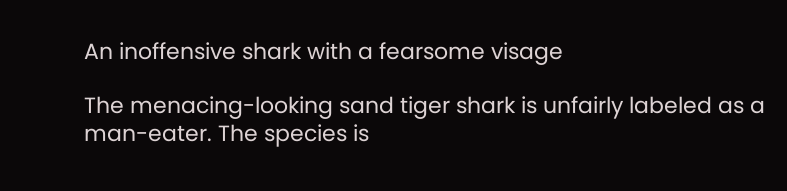An inoffensive shark with a fearsome visage

The menacing-looking sand tiger shark is unfairly labeled as a man-eater. The species is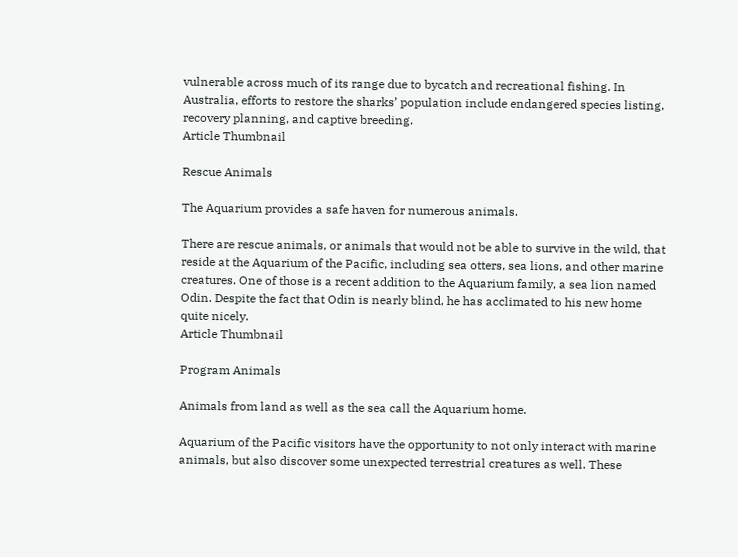vulnerable across much of its range due to bycatch and recreational fishing. In Australia, efforts to restore the sharks’ population include endangered species listing, recovery planning, and captive breeding.
Article Thumbnail

Rescue Animals

The Aquarium provides a safe haven for numerous animals.

There are rescue animals, or animals that would not be able to survive in the wild, that reside at the Aquarium of the Pacific, including sea otters, sea lions, and other marine creatures. One of those is a recent addition to the Aquarium family, a sea lion named Odin. Despite the fact that Odin is nearly blind, he has acclimated to his new home quite nicely.
Article Thumbnail

Program Animals

Animals from land as well as the sea call the Aquarium home.

Aquarium of the Pacific visitors have the opportunity to not only interact with marine animals, but also discover some unexpected terrestrial creatures as well. These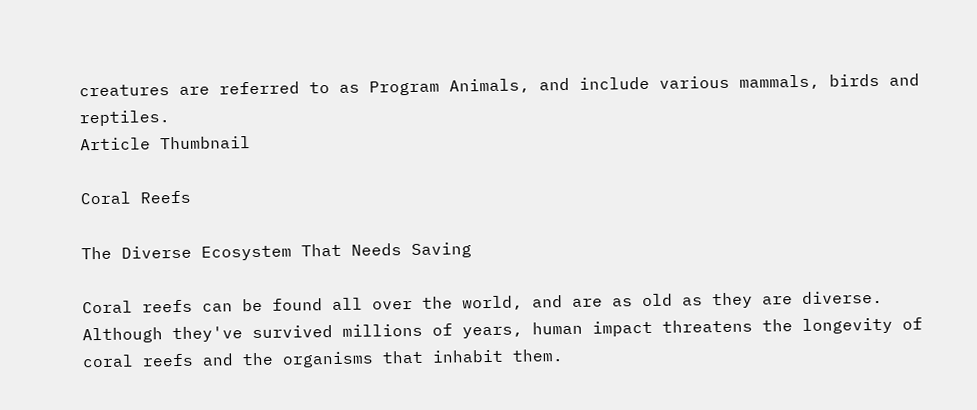creatures are referred to as Program Animals, and include various mammals, birds and reptiles.
Article Thumbnail

Coral Reefs

The Diverse Ecosystem That Needs Saving

Coral reefs can be found all over the world, and are as old as they are diverse. Although they've survived millions of years, human impact threatens the longevity of coral reefs and the organisms that inhabit them.